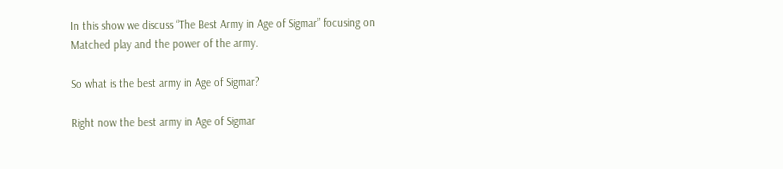In this show we discuss “The Best Army in Age of Sigmar” focusing on Matched play and the power of the army.

So what is the best army in Age of Sigmar?

Right now the best army in Age of Sigmar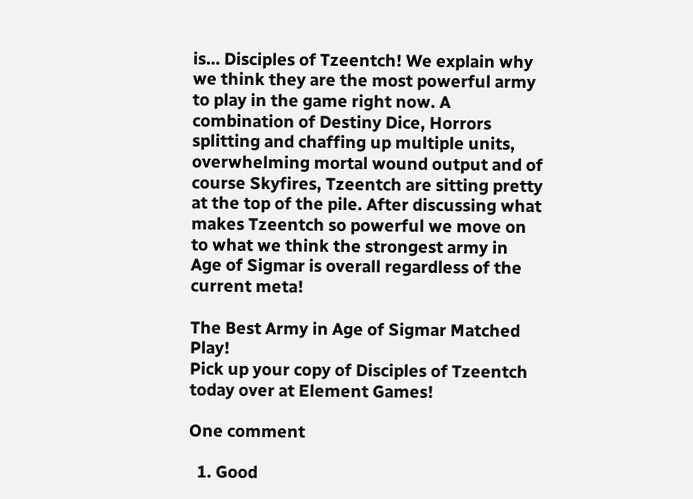is… Disciples of Tzeentch! We explain why we think they are the most powerful army to play in the game right now. A combination of Destiny Dice, Horrors splitting and chaffing up multiple units, overwhelming mortal wound output and of course Skyfires, Tzeentch are sitting pretty at the top of the pile. After discussing what makes Tzeentch so powerful we move on to what we think the strongest army in Age of Sigmar is overall regardless of the current meta!

The Best Army in Age of Sigmar Matched Play!
Pick up your copy of Disciples of Tzeentch today over at Element Games!

One comment

  1. Good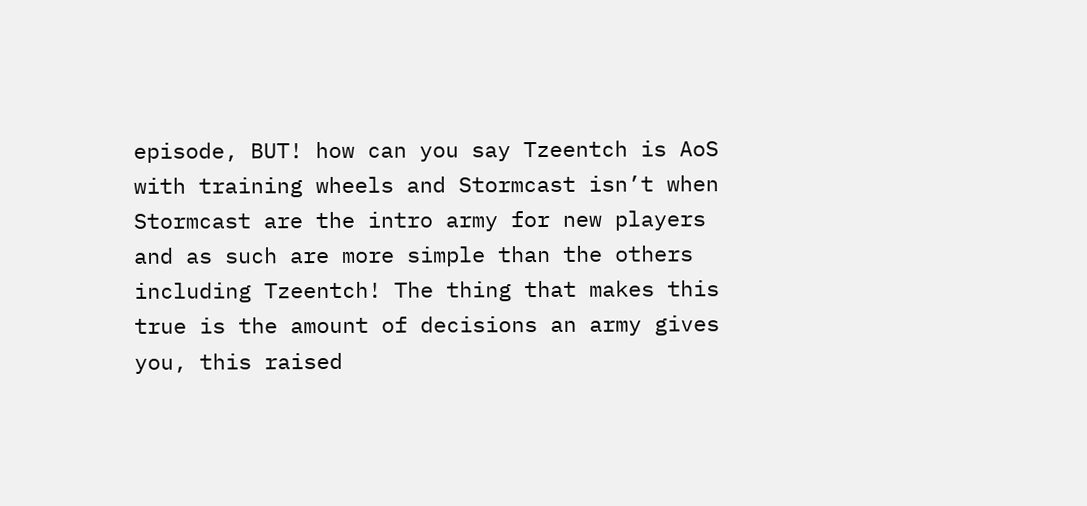episode, BUT! how can you say Tzeentch is AoS with training wheels and Stormcast isn’t when Stormcast are the intro army for new players and as such are more simple than the others including Tzeentch! The thing that makes this true is the amount of decisions an army gives you, this raised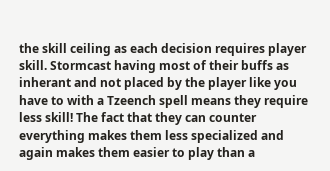the skill ceiling as each decision requires player skill. Stormcast having most of their buffs as inherant and not placed by the player like you have to with a Tzeench spell means they require less skill! The fact that they can counter everything makes them less specialized and again makes them easier to play than a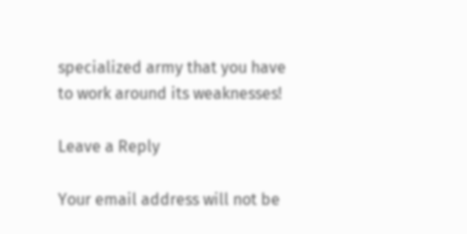specialized army that you have to work around its weaknesses!

Leave a Reply

Your email address will not be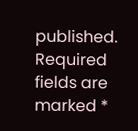published. Required fields are marked *